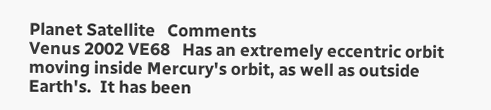Planet Satellite   Comments
Venus 2002 VE68   Has an extremely eccentric orbit moving inside Mercury's orbit, as well as outside Earth's.  It has been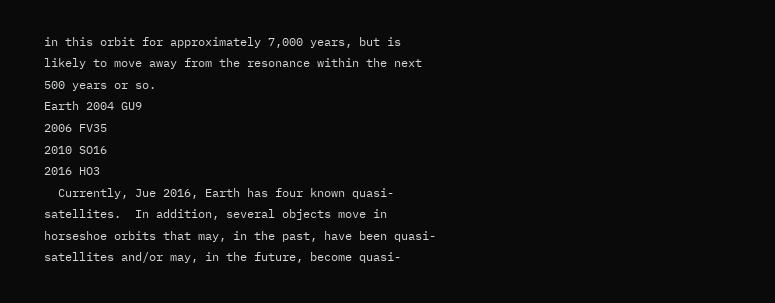in this orbit for approximately 7,000 years, but is likely to move away from the resonance within the next 500 years or so.
Earth 2004 GU9
2006 FV35
2010 SO16
2016 HO3
  Currently, Jue 2016, Earth has four known quasi-satellites.  In addition, several objects move in horseshoe orbits that may, in the past, have been quasi-satellites and/or may, in the future, become quasi-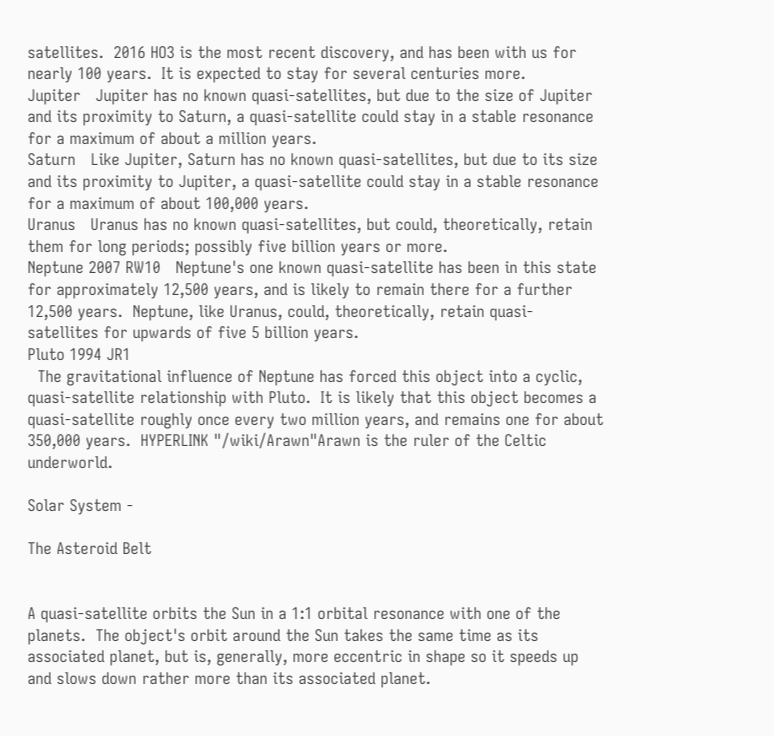satellites.  2016 HO3 is the most recent discovery, and has been with us for nearly 100 years.  It is expected to stay for several centuries more.
Jupiter   Jupiter has no known quasi-satellites, but due to the size of Jupiter and its proximity to Saturn, a quasi-satellite could stay in a stable resonance for a maximum of about a million years.
Saturn   Like Jupiter, Saturn has no known quasi-satellites, but due to its size and its proximity to Jupiter, a quasi-satellite could stay in a stable resonance for a maximum of about 100,000 years.
Uranus   Uranus has no known quasi-satellites, but could, theoretically, retain them for long periods; possibly five billion years or more.
Neptune 2007 RW10   Neptune's one known quasi-satellite has been in this state for approximately 12,500 years, and is likely to remain there for a further 12,500 years.  Neptune, like Uranus, could, theoretically, retain quasi-satellites for upwards of five 5 billion years.
Pluto 1994 JR1
  The gravitational influence of Neptune has forced this object into a cyclic, quasi-satellite relationship with Pluto.  It is likely that this object becomes a quasi-satellite roughly once every two million years, and remains one for about 350,000 years.  HYPERLINK "/wiki/Arawn"Arawn is the ruler of the Celtic underworld.

Solar System -

The Asteroid Belt


A quasi-satellite orbits the Sun in a 1:1 orbital resonance with one of the planets.  The object's orbit around the Sun takes the same time as its associated planet, but is, generally, more eccentric in shape so it speeds up and slows down rather more than its associated planet.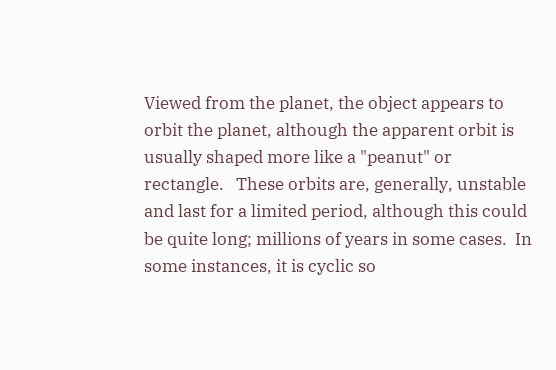Viewed from the planet, the object appears to orbit the planet, although the apparent orbit is usually shaped more like a "peanut" or rectangle.   These orbits are, generally, unstable and last for a limited period, although this could be quite long; millions of years in some cases.  In some instances, it is cyclic so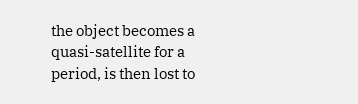the object becomes a quasi-satellite for a period, is then lost to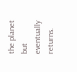the planet but eventually returns.